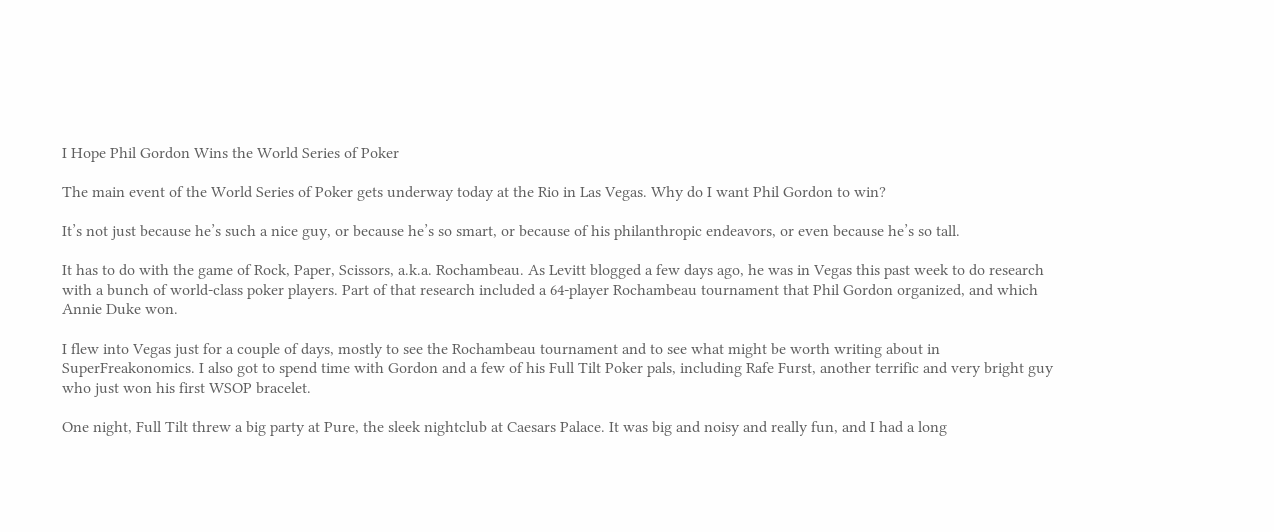I Hope Phil Gordon Wins the World Series of Poker

The main event of the World Series of Poker gets underway today at the Rio in Las Vegas. Why do I want Phil Gordon to win?

It’s not just because he’s such a nice guy, or because he’s so smart, or because of his philanthropic endeavors, or even because he’s so tall.

It has to do with the game of Rock, Paper, Scissors, a.k.a. Rochambeau. As Levitt blogged a few days ago, he was in Vegas this past week to do research with a bunch of world-class poker players. Part of that research included a 64-player Rochambeau tournament that Phil Gordon organized, and which Annie Duke won.

I flew into Vegas just for a couple of days, mostly to see the Rochambeau tournament and to see what might be worth writing about in SuperFreakonomics. I also got to spend time with Gordon and a few of his Full Tilt Poker pals, including Rafe Furst, another terrific and very bright guy who just won his first WSOP bracelet.

One night, Full Tilt threw a big party at Pure, the sleek nightclub at Caesars Palace. It was big and noisy and really fun, and I had a long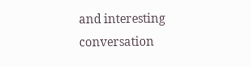and interesting conversation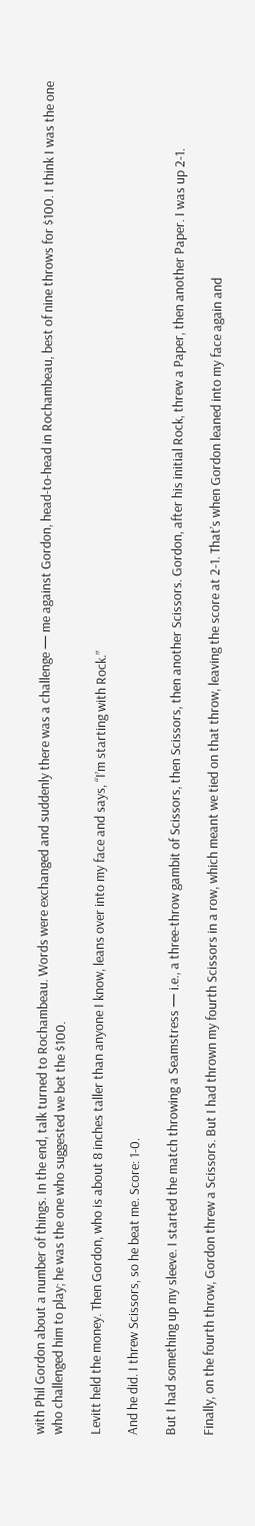with Phil Gordon about a number of things. In the end, talk turned to Rochambeau. Words were exchanged and suddenly there was a challenge — me against Gordon, head-to-head in Rochambeau, best of nine throws for $100. I think I was the one who challenged him to play; he was the one who suggested we bet the $100.

Levitt held the money. Then Gordon, who is about 8 inches taller than anyone I know, leans over into my face and says, “I’m starting with Rock.”

And he did. I threw Scissors, so he beat me. Score: 1-0.

But I had something up my sleeve. I started the match throwing a Seamstress — i.e., a three-throw gambit of Scissors, then Scissors, then another Scissors. Gordon, after his initial Rock, threw a Paper, then another Paper. I was up 2-1.

Finally, on the fourth throw, Gordon threw a Scissors. But I had thrown my fourth Scissors in a row, which meant we tied on that throw, leaving the score at 2-1. That’s when Gordon leaned into my face again and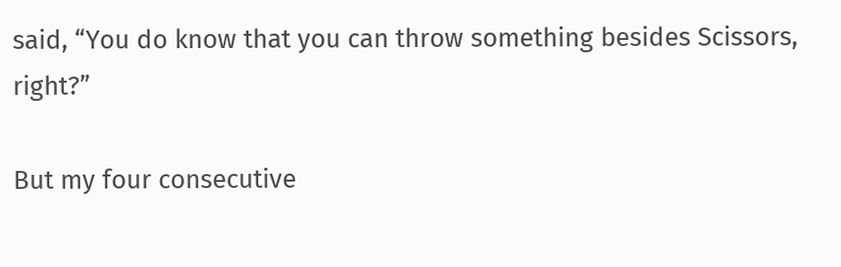said, “You do know that you can throw something besides Scissors, right?”

But my four consecutive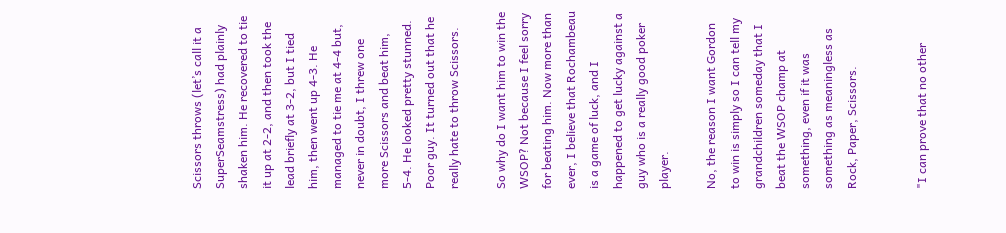Scissors throws (let’s call it a SuperSeamstress) had plainly shaken him. He recovered to tie it up at 2-2, and then took the lead briefly at 3-2, but I tied him, then went up 4-3. He managed to tie me at 4-4 but, never in doubt, I threw one more Scissors and beat him, 5-4. He looked pretty stunned. Poor guy. It turned out that he really hate to throw Scissors.

So why do I want him to win the WSOP? Not because I feel sorry for beating him. Now more than ever, I believe that Rochambeau is a game of luck, and I happened to get lucky against a guy who is a really good poker player.

No, the reason I want Gordon to win is simply so I can tell my grandchildren someday that I beat the WSOP champ at something, even if it was something as meaningless as Rock, Paper, Scissors.


"I can prove that no other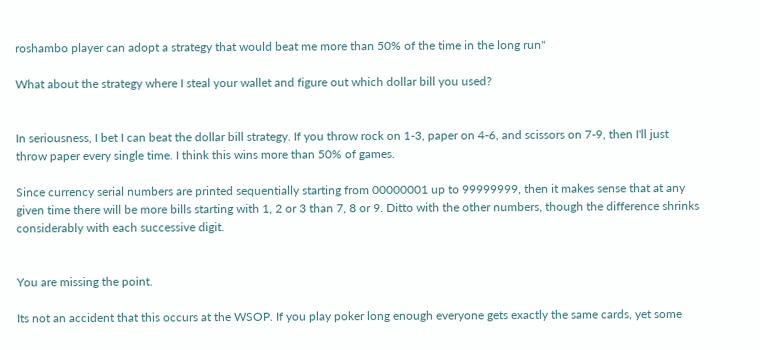roshambo player can adopt a strategy that would beat me more than 50% of the time in the long run"

What about the strategy where I steal your wallet and figure out which dollar bill you used?


In seriousness, I bet I can beat the dollar bill strategy. If you throw rock on 1-3, paper on 4-6, and scissors on 7-9, then I'll just throw paper every single time. I think this wins more than 50% of games.

Since currency serial numbers are printed sequentially starting from 00000001 up to 99999999, then it makes sense that at any given time there will be more bills starting with 1, 2 or 3 than 7, 8 or 9. Ditto with the other numbers, though the difference shrinks considerably with each successive digit.


You are missing the point.

Its not an accident that this occurs at the WSOP. If you play poker long enough everyone gets exactly the same cards, yet some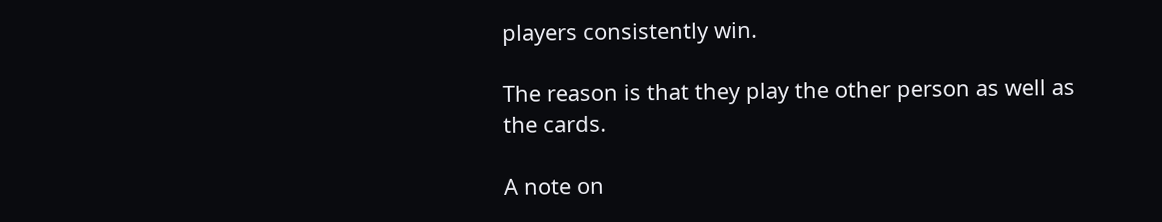players consistently win.

The reason is that they play the other person as well as the cards.

A note on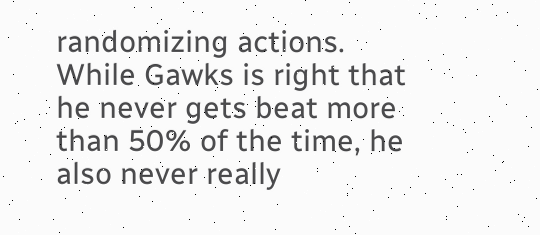randomizing actions. While Gawks is right that he never gets beat more than 50% of the time, he also never really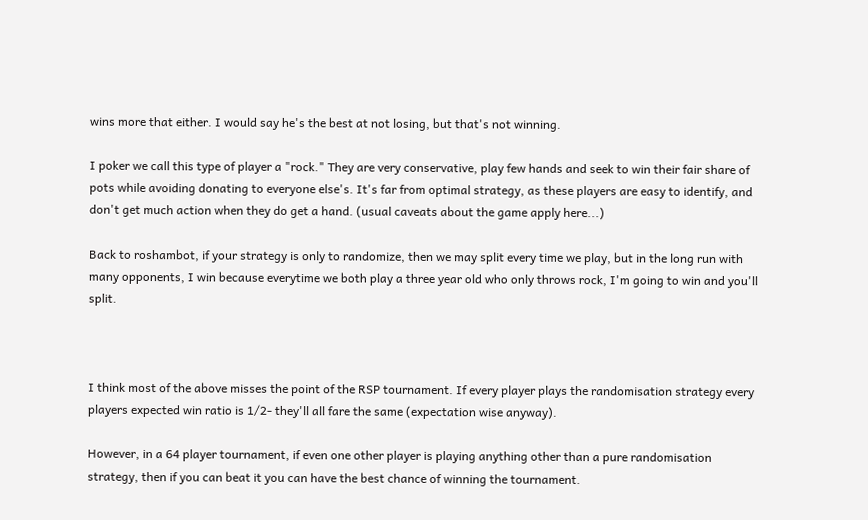wins more that either. I would say he's the best at not losing, but that's not winning.

I poker we call this type of player a "rock." They are very conservative, play few hands and seek to win their fair share of pots while avoiding donating to everyone else's. It's far from optimal strategy, as these players are easy to identify, and don't get much action when they do get a hand. (usual caveats about the game apply here...)

Back to roshambot, if your strategy is only to randomize, then we may split every time we play, but in the long run with many opponents, I win because everytime we both play a three year old who only throws rock, I'm going to win and you'll split.



I think most of the above misses the point of the RSP tournament. If every player plays the randomisation strategy every players expected win ratio is 1/2- they'll all fare the same (expectation wise anyway).

However, in a 64 player tournament, if even one other player is playing anything other than a pure randomisation strategy, then if you can beat it you can have the best chance of winning the tournament.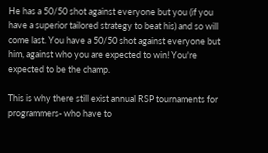He has a 50/50 shot against everyone but you (if you have a superior tailored strategy to beat his) and so will come last. You have a 50/50 shot against everyone but him, against who you are expected to win! You're expected to be the champ.

This is why there still exist annual RSP tournaments for programmers- who have to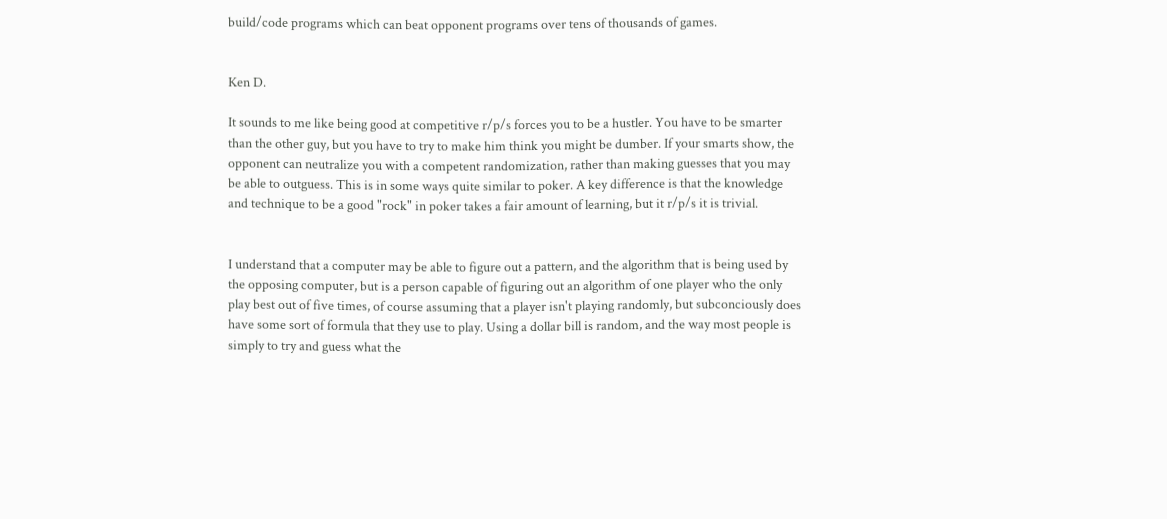build/code programs which can beat opponent programs over tens of thousands of games.


Ken D.

It sounds to me like being good at competitive r/p/s forces you to be a hustler. You have to be smarter than the other guy, but you have to try to make him think you might be dumber. If your smarts show, the opponent can neutralize you with a competent randomization, rather than making guesses that you may be able to outguess. This is in some ways quite similar to poker. A key difference is that the knowledge and technique to be a good "rock" in poker takes a fair amount of learning, but it r/p/s it is trivial.


I understand that a computer may be able to figure out a pattern, and the algorithm that is being used by the opposing computer, but is a person capable of figuring out an algorithm of one player who the only play best out of five times, of course assuming that a player isn't playing randomly, but subconciously does have some sort of formula that they use to play. Using a dollar bill is random, and the way most people is simply to try and guess what the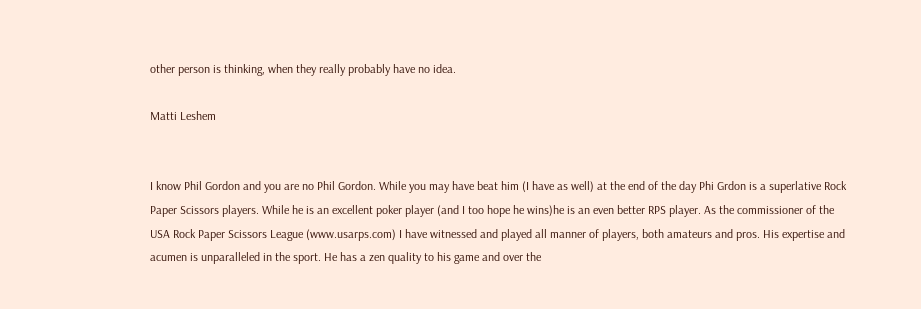other person is thinking, when they really probably have no idea.

Matti Leshem


I know Phil Gordon and you are no Phil Gordon. While you may have beat him (I have as well) at the end of the day Phi Grdon is a superlative Rock Paper Scissors players. While he is an excellent poker player (and I too hope he wins)he is an even better RPS player. As the commissioner of the USA Rock Paper Scissors League (www.usarps.com) I have witnessed and played all manner of players, both amateurs and pros. His expertise and acumen is unparalleled in the sport. He has a zen quality to his game and over the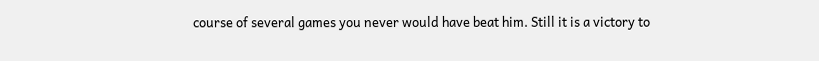course of several games you never would have beat him. Still it is a victory to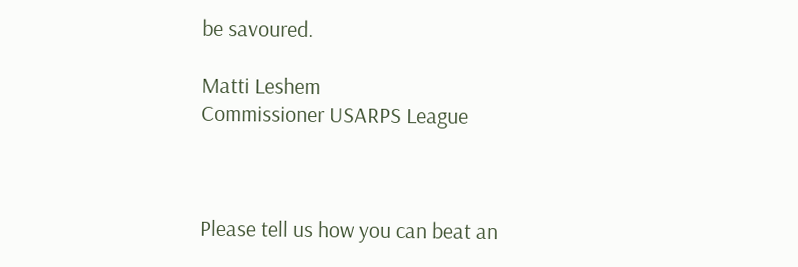be savoured.

Matti Leshem
Commissioner USARPS League



Please tell us how you can beat an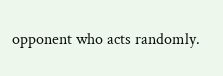opponent who acts randomly.